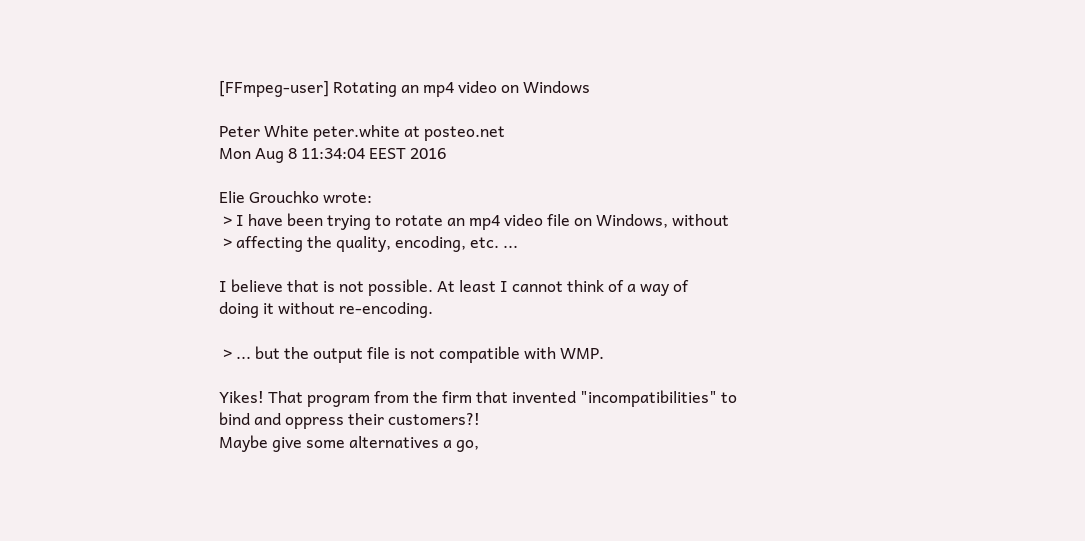[FFmpeg-user] Rotating an mp4 video on Windows

Peter White peter.white at posteo.net
Mon Aug 8 11:34:04 EEST 2016

Elie Grouchko wrote:
 > I have been trying to rotate an mp4 video file on Windows, without
 > affecting the quality, encoding, etc. ...

I believe that is not possible. At least I cannot think of a way of
doing it without re-encoding.

 > ... but the output file is not compatible with WMP.

Yikes! That program from the firm that invented "incompatibilities" to
bind and oppress their customers?!
Maybe give some alternatives a go,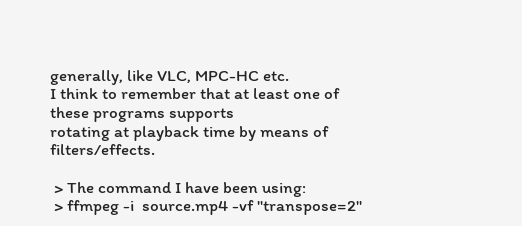generally, like VLC, MPC-HC etc.
I think to remember that at least one of these programs supports
rotating at playback time by means of filters/effects.

 > The command I have been using:
 > ffmpeg -i  source.mp4 -vf "transpose=2"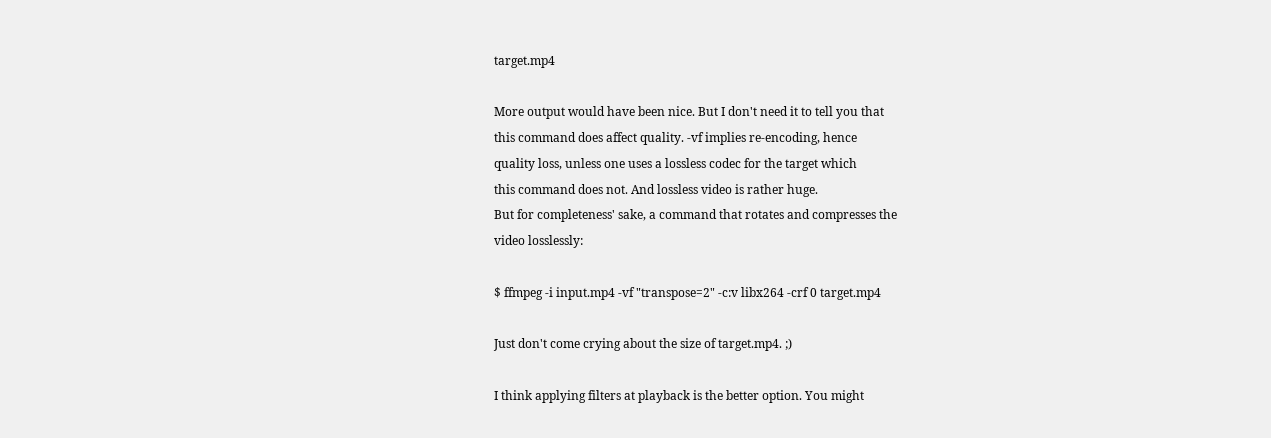target.mp4

More output would have been nice. But I don't need it to tell you that
this command does affect quality. -vf implies re-encoding, hence
quality loss, unless one uses a lossless codec for the target which
this command does not. And lossless video is rather huge.
But for completeness' sake, a command that rotates and compresses the
video losslessly:

$ ffmpeg -i input.mp4 -vf "transpose=2" -c:v libx264 -crf 0 target.mp4

Just don't come crying about the size of target.mp4. ;)

I think applying filters at playback is the better option. You might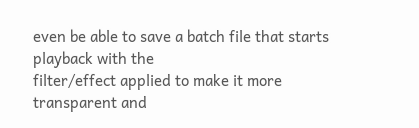even be able to save a batch file that starts playback with the
filter/effect applied to make it more transparent and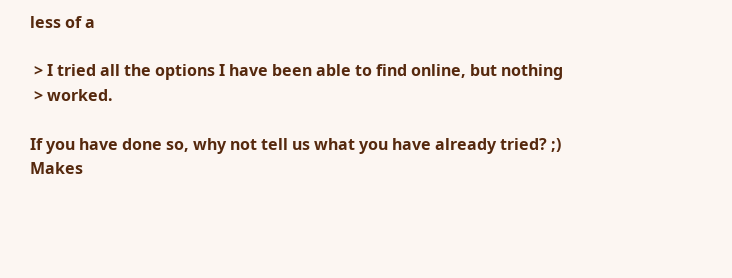less of a

 > I tried all the options I have been able to find online, but nothing
 > worked.

If you have done so, why not tell us what you have already tried? ;)
Makes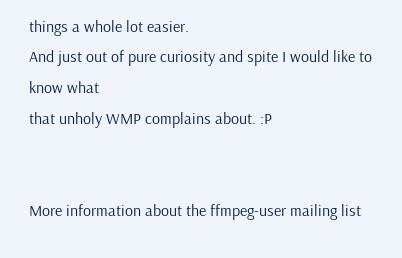things a whole lot easier.
And just out of pure curiosity and spite I would like to know what
that unholy WMP complains about. :P


More information about the ffmpeg-user mailing list